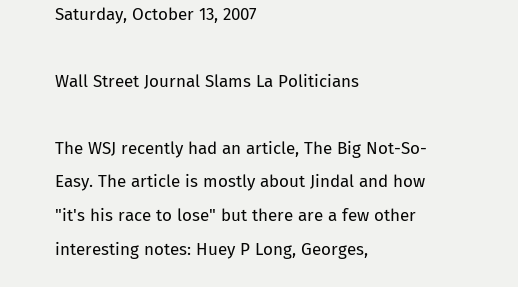Saturday, October 13, 2007

Wall Street Journal Slams La Politicians

The WSJ recently had an article, The Big Not-So-Easy. The article is mostly about Jindal and how "it's his race to lose" but there are a few other interesting notes: Huey P Long, Georges,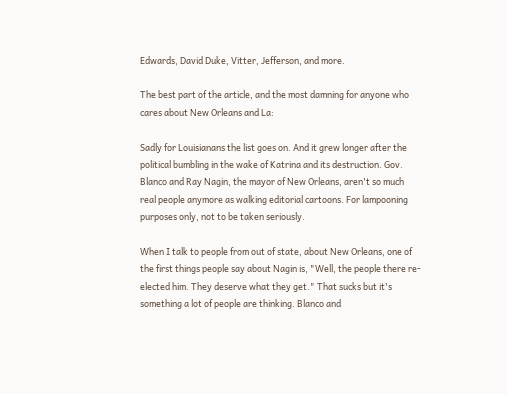Edwards, David Duke, Vitter, Jefferson, and more.

The best part of the article, and the most damning for anyone who cares about New Orleans and La:

Sadly for Louisianans the list goes on. And it grew longer after the political bumbling in the wake of Katrina and its destruction. Gov. Blanco and Ray Nagin, the mayor of New Orleans, aren't so much real people anymore as walking editorial cartoons. For lampooning purposes only, not to be taken seriously.

When I talk to people from out of state, about New Orleans, one of the first things people say about Nagin is, "Well, the people there re-elected him. They deserve what they get." That sucks but it's something a lot of people are thinking. Blanco and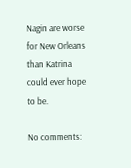Nagin are worse for New Orleans than Katrina could ever hope to be.

No comments: